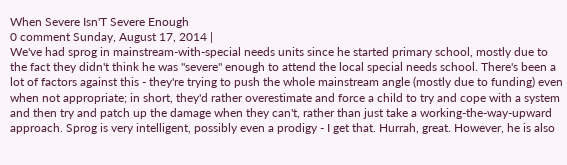When Severe Isn'T Severe Enough
0 comment Sunday, August 17, 2014 |
We've had sprog in mainstream-with-special needs units since he started primary school, mostly due to the fact they didn't think he was "severe" enough to attend the local special needs school. There's been a lot of factors against this - they're trying to push the whole mainstream angle (mostly due to funding) even when not appropriate; in short, they'd rather overestimate and force a child to try and cope with a system and then try and patch up the damage when they can't, rather than just take a working-the-way-upward approach. Sprog is very intelligent, possibly even a prodigy - I get that. Hurrah, great. However, he is also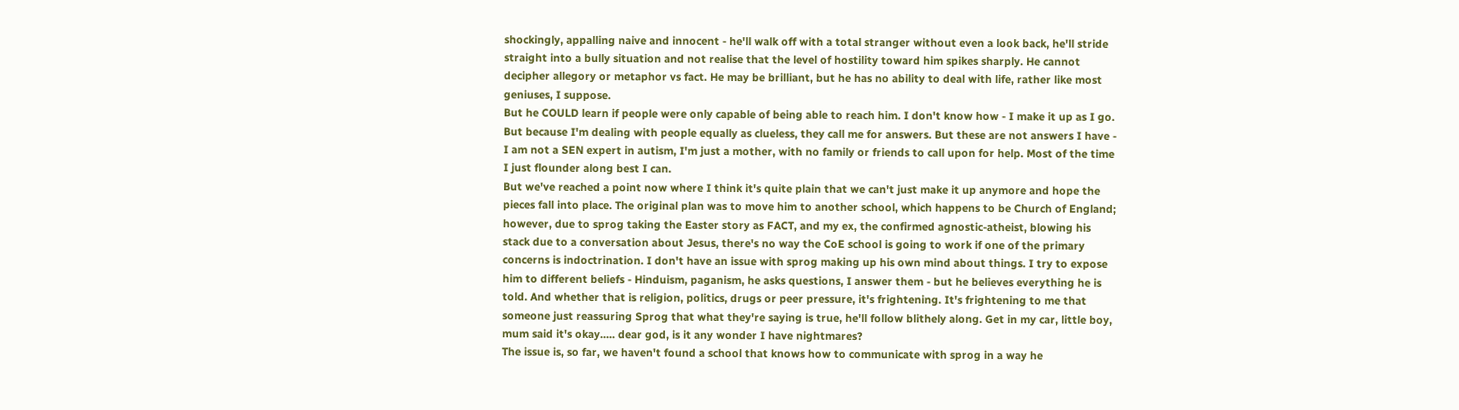shockingly, appalling naive and innocent - he'll walk off with a total stranger without even a look back, he'll stride straight into a bully situation and not realise that the level of hostility toward him spikes sharply. He cannot decipher allegory or metaphor vs fact. He may be brilliant, but he has no ability to deal with life, rather like most geniuses, I suppose.
But he COULD learn if people were only capable of being able to reach him. I don't know how - I make it up as I go. But because I'm dealing with people equally as clueless, they call me for answers. But these are not answers I have - I am not a SEN expert in autism, I'm just a mother, with no family or friends to call upon for help. Most of the time I just flounder along best I can.
But we've reached a point now where I think it's quite plain that we can't just make it up anymore and hope the pieces fall into place. The original plan was to move him to another school, which happens to be Church of England; however, due to sprog taking the Easter story as FACT, and my ex, the confirmed agnostic-atheist, blowing his stack due to a conversation about Jesus, there's no way the CoE school is going to work if one of the primary concerns is indoctrination. I don't have an issue with sprog making up his own mind about things. I try to expose him to different beliefs - Hinduism, paganism, he asks questions, I answer them - but he believes everything he is told. And whether that is religion, politics, drugs or peer pressure, it's frightening. It's frightening to me that someone just reassuring Sprog that what they're saying is true, he'll follow blithely along. Get in my car, little boy, mum said it's okay..... dear god, is it any wonder I have nightmares?
The issue is, so far, we haven't found a school that knows how to communicate with sprog in a way he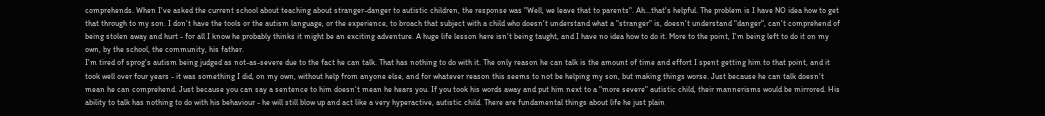comprehends. When I've asked the current school about teaching about stranger-danger to autistic children, the response was "Well, we leave that to parents". Ah...that's helpful. The problem is I have NO idea how to get that through to my son. I don't have the tools or the autism language, or the experience, to broach that subject with a child who doesn't understand what a "stranger" is, doesn't understand "danger", can't comprehend of being stolen away and hurt - for all I know he probably thinks it might be an exciting adventure. A huge life lesson here isn't being taught, and I have no idea how to do it. More to the point, I'm being left to do it on my own, by the school, the community, his father.
I'm tired of sprog's autism being judged as not-as-severe due to the fact he can talk. That has nothing to do with it. The only reason he can talk is the amount of time and effort I spent getting him to that point, and it took well over four years - it was something I did, on my own, without help from anyone else, and for whatever reason this seems to not be helping my son, but making things worse. Just because he can talk doesn't mean he can comprehend. Just because you can say a sentence to him doesn't mean he hears you. If you took his words away and put him next to a "more severe" autistic child, their mannerisms would be mirrored. His ability to talk has nothing to do with his behaviour - he will still blow up and act like a very hyperactive, autistic child. There are fundamental things about life he just plain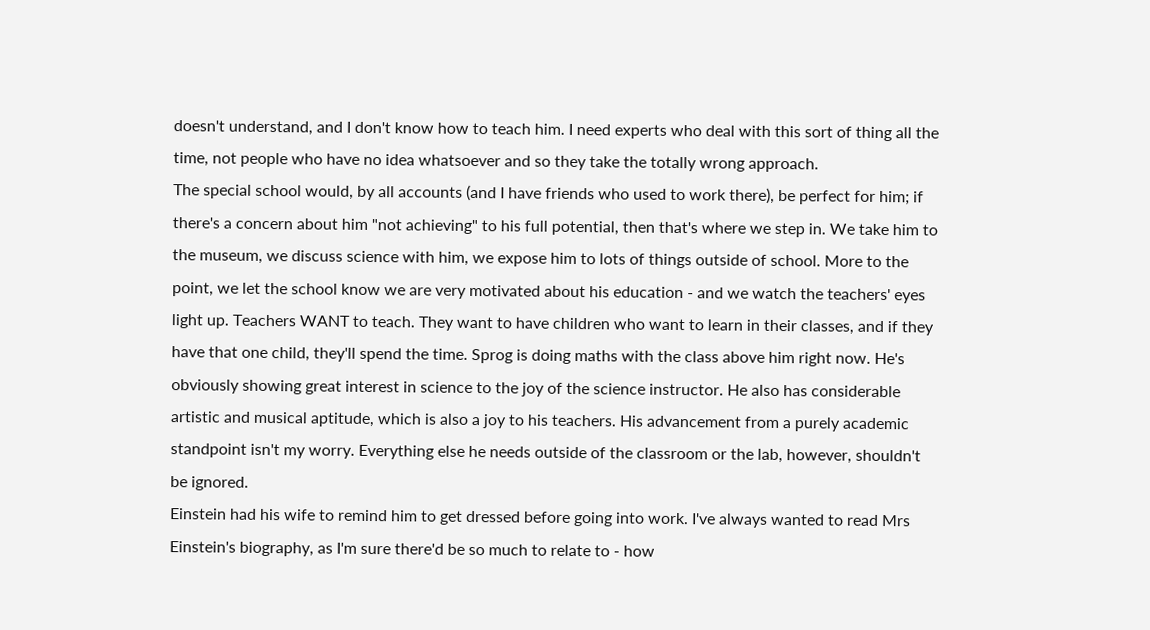doesn't understand, and I don't know how to teach him. I need experts who deal with this sort of thing all the time, not people who have no idea whatsoever and so they take the totally wrong approach.
The special school would, by all accounts (and I have friends who used to work there), be perfect for him; if there's a concern about him "not achieving" to his full potential, then that's where we step in. We take him to the museum, we discuss science with him, we expose him to lots of things outside of school. More to the point, we let the school know we are very motivated about his education - and we watch the teachers' eyes light up. Teachers WANT to teach. They want to have children who want to learn in their classes, and if they have that one child, they'll spend the time. Sprog is doing maths with the class above him right now. He's obviously showing great interest in science to the joy of the science instructor. He also has considerable artistic and musical aptitude, which is also a joy to his teachers. His advancement from a purely academic standpoint isn't my worry. Everything else he needs outside of the classroom or the lab, however, shouldn't be ignored.
Einstein had his wife to remind him to get dressed before going into work. I've always wanted to read Mrs Einstein's biography, as I'm sure there'd be so much to relate to - how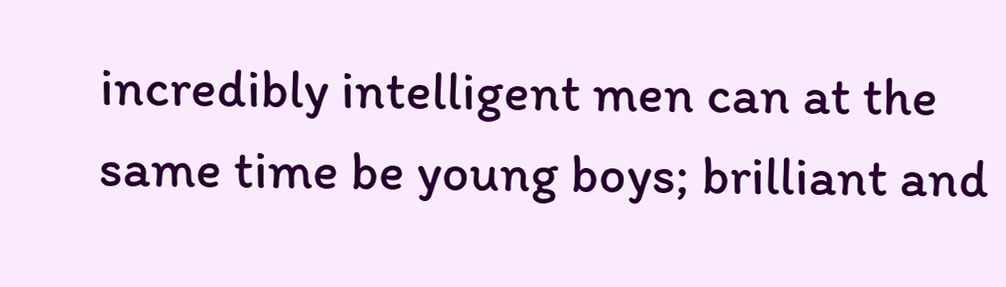incredibly intelligent men can at the same time be young boys; brilliant and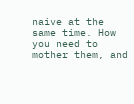naive at the same time. How you need to mother them, and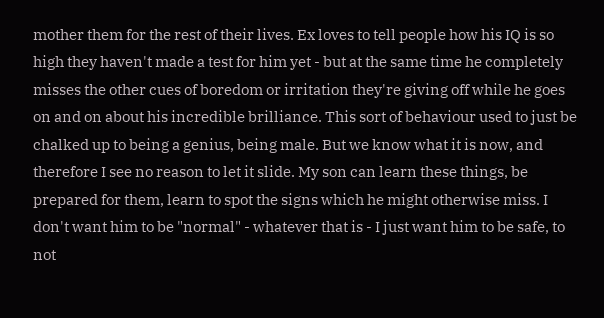mother them for the rest of their lives. Ex loves to tell people how his IQ is so high they haven't made a test for him yet - but at the same time he completely misses the other cues of boredom or irritation they're giving off while he goes on and on about his incredible brilliance. This sort of behaviour used to just be chalked up to being a genius, being male. But we know what it is now, and therefore I see no reason to let it slide. My son can learn these things, be prepared for them, learn to spot the signs which he might otherwise miss. I don't want him to be "normal" - whatever that is - I just want him to be safe, to not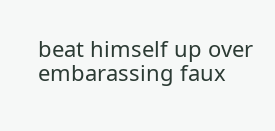beat himself up over embarassing faux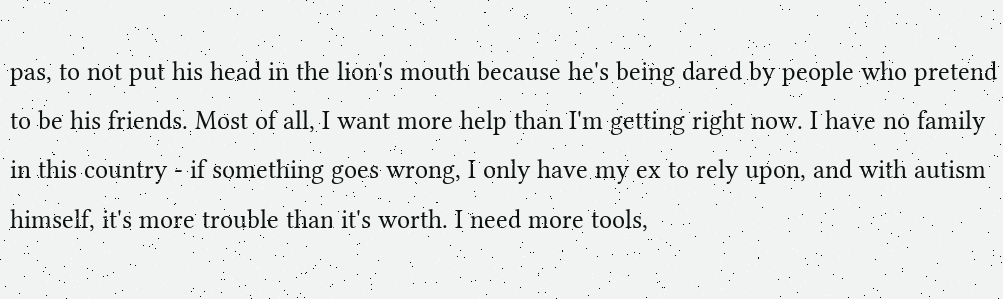pas, to not put his head in the lion's mouth because he's being dared by people who pretend to be his friends. Most of all, I want more help than I'm getting right now. I have no family in this country - if something goes wrong, I only have my ex to rely upon, and with autism himself, it's more trouble than it's worth. I need more tools,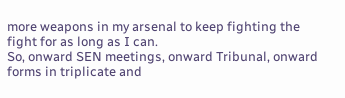more weapons in my arsenal to keep fighting the fight for as long as I can.
So, onward SEN meetings, onward Tribunal, onward forms in triplicate and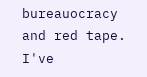bureauocracy and red tape. I've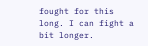fought for this long. I can fight a bit longer.